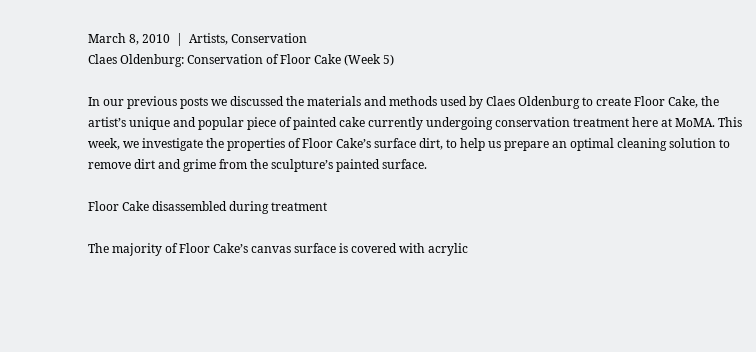March 8, 2010  |  Artists, Conservation
Claes Oldenburg: Conservation of Floor Cake (Week 5)

In our previous posts we discussed the materials and methods used by Claes Oldenburg to create Floor Cake, the artist’s unique and popular piece of painted cake currently undergoing conservation treatment here at MoMA. This week, we investigate the properties of Floor Cake’s surface dirt, to help us prepare an optimal cleaning solution to remove dirt and grime from the sculpture’s painted surface.

Floor Cake disassembled during treatment

The majority of Floor Cake’s canvas surface is covered with acrylic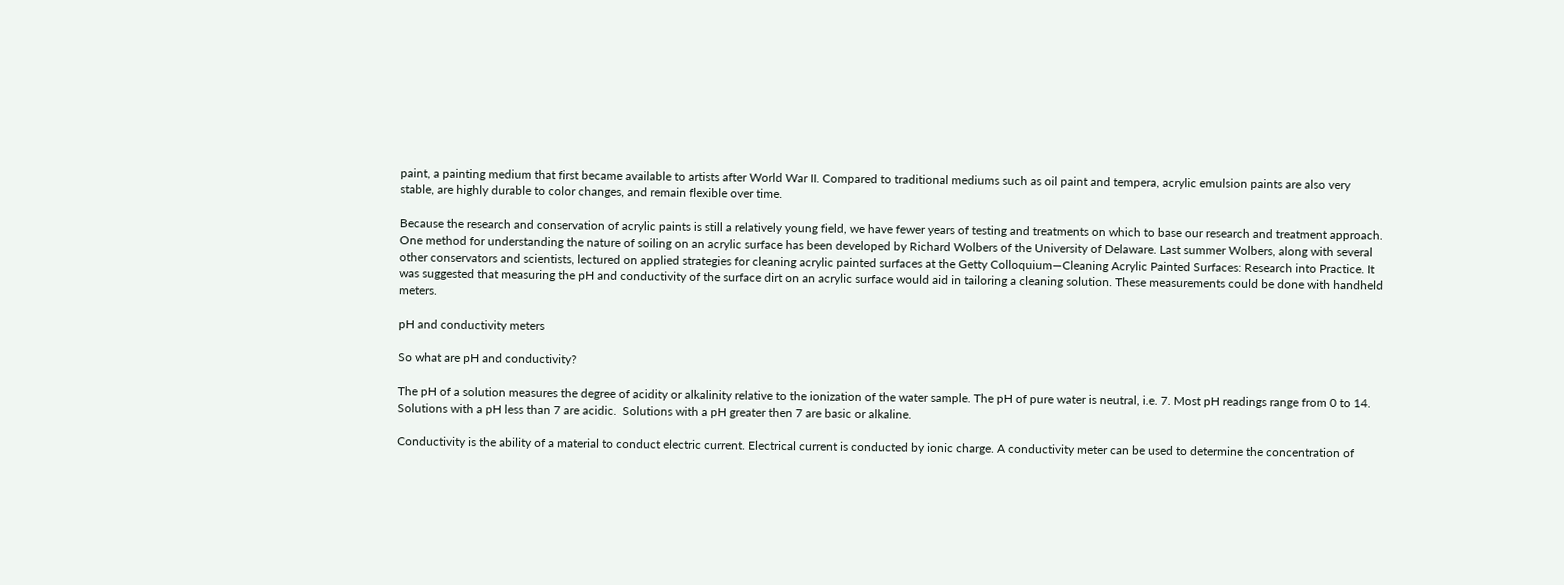paint, a painting medium that first became available to artists after World War II. Compared to traditional mediums such as oil paint and tempera, acrylic emulsion paints are also very stable, are highly durable to color changes, and remain flexible over time.

Because the research and conservation of acrylic paints is still a relatively young field, we have fewer years of testing and treatments on which to base our research and treatment approach. One method for understanding the nature of soiling on an acrylic surface has been developed by Richard Wolbers of the University of Delaware. Last summer Wolbers, along with several other conservators and scientists, lectured on applied strategies for cleaning acrylic painted surfaces at the Getty Colloquium—Cleaning Acrylic Painted Surfaces: Research into Practice. It was suggested that measuring the pH and conductivity of the surface dirt on an acrylic surface would aid in tailoring a cleaning solution. These measurements could be done with handheld meters.

pH and conductivity meters

So what are pH and conductivity?

The pH of a solution measures the degree of acidity or alkalinity relative to the ionization of the water sample. The pH of pure water is neutral, i.e. 7. Most pH readings range from 0 to 14. Solutions with a pH less than 7 are acidic.  Solutions with a pH greater then 7 are basic or alkaline.

Conductivity is the ability of a material to conduct electric current. Electrical current is conducted by ionic charge. A conductivity meter can be used to determine the concentration of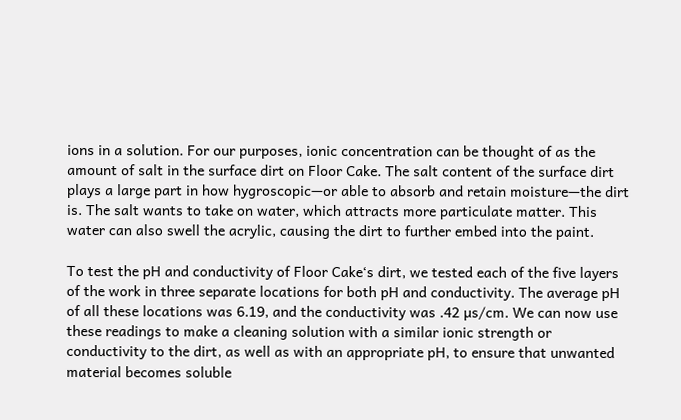ions in a solution. For our purposes, ionic concentration can be thought of as the amount of salt in the surface dirt on Floor Cake. The salt content of the surface dirt plays a large part in how hygroscopic—or able to absorb and retain moisture—the dirt is. The salt wants to take on water, which attracts more particulate matter. This water can also swell the acrylic, causing the dirt to further embed into the paint.

To test the pH and conductivity of Floor Cake‘s dirt, we tested each of the five layers of the work in three separate locations for both pH and conductivity. The average pH of all these locations was 6.19, and the conductivity was .42 µs/cm. We can now use these readings to make a cleaning solution with a similar ionic strength or conductivity to the dirt, as well as with an appropriate pH, to ensure that unwanted material becomes soluble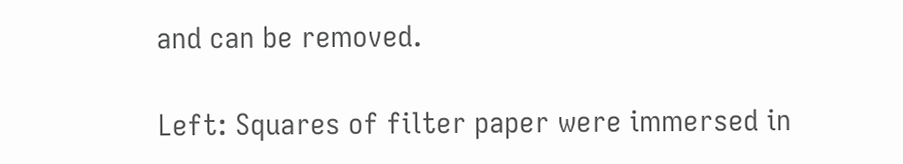and can be removed.

Left: Squares of filter paper were immersed in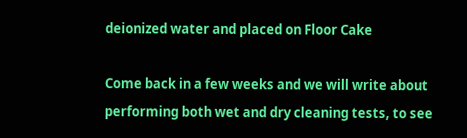deionized water and placed on Floor Cake

Come back in a few weeks and we will write about performing both wet and dry cleaning tests, to see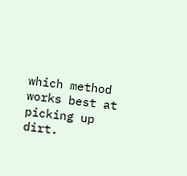which method works best at picking up dirt.